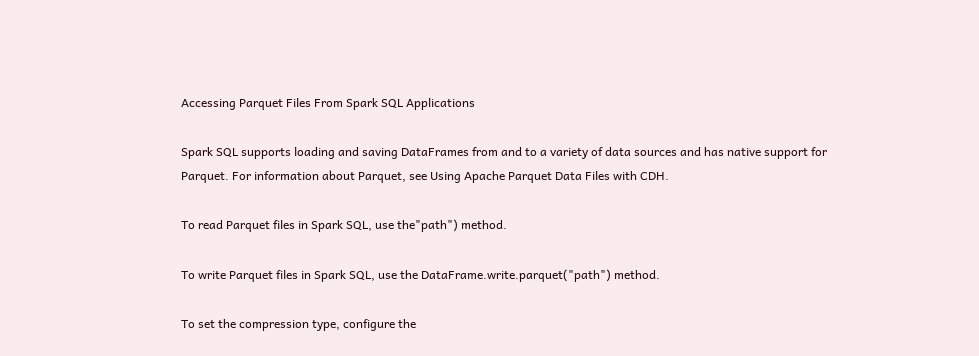Accessing Parquet Files From Spark SQL Applications

Spark SQL supports loading and saving DataFrames from and to a variety of data sources and has native support for Parquet. For information about Parquet, see Using Apache Parquet Data Files with CDH.

To read Parquet files in Spark SQL, use the"path") method.

To write Parquet files in Spark SQL, use the DataFrame.write.parquet("path") method.

To set the compression type, configure the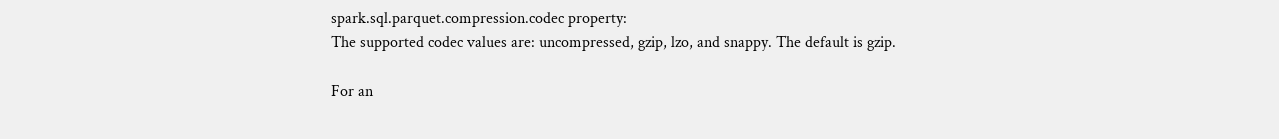spark.sql.parquet.compression.codec property:
The supported codec values are: uncompressed, gzip, lzo, and snappy. The default is gzip.

For an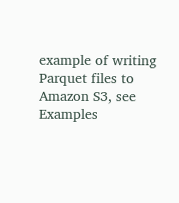example of writing Parquet files to Amazon S3, see Examples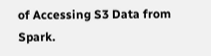of Accessing S3 Data from Spark.